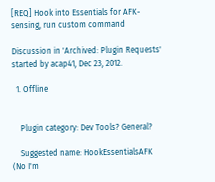[REQ] Hook into Essentials for AFK-sensing, run custom command

Discussion in 'Archived: Plugin Requests' started by acap41, Dec 23, 2012.

  1. Offline


    Plugin category: Dev Tools? General?

    Suggested name: HookEssentialsAFK (No I'm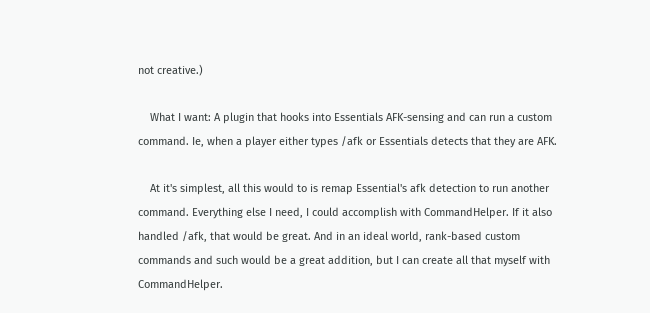not creative.)

    What I want: A plugin that hooks into Essentials AFK-sensing and can run a custom command. Ie, when a player either types /afk or Essentials detects that they are AFK.

    At it's simplest, all this would to is remap Essential's afk detection to run another command. Everything else I need, I could accomplish with CommandHelper. If it also handled /afk, that would be great. And in an ideal world, rank-based custom commands and such would be a great addition, but I can create all that myself with CommandHelper.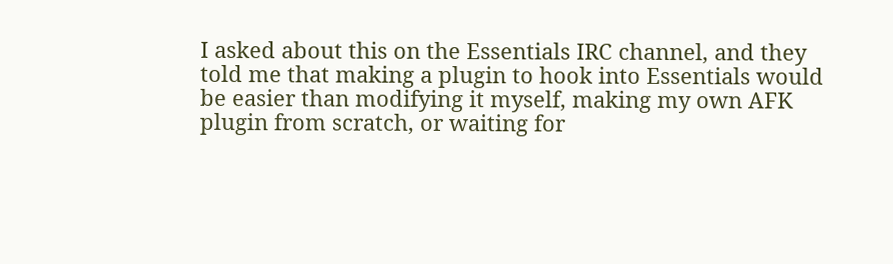I asked about this on the Essentials IRC channel, and they told me that making a plugin to hook into Essentials would be easier than modifying it myself, making my own AFK plugin from scratch, or waiting for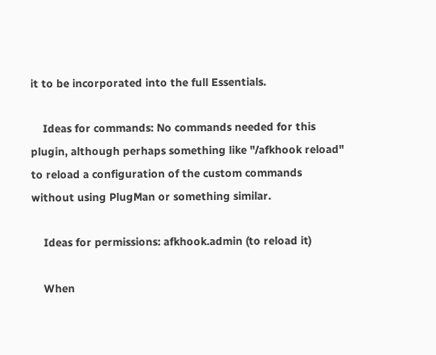it to be incorporated into the full Essentials.

    Ideas for commands: No commands needed for this plugin, although perhaps something like "/afkhook reload" to reload a configuration of the custom commands without using PlugMan or something similar.

    Ideas for permissions: afkhook.admin (to reload it)

    When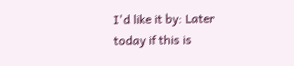I'd like it by: Later today if this is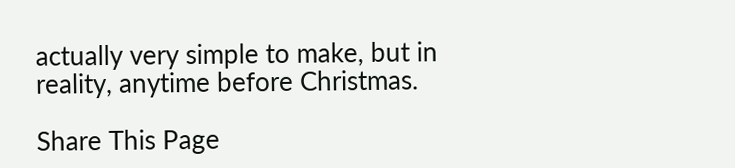actually very simple to make, but in reality, anytime before Christmas.

Share This Page